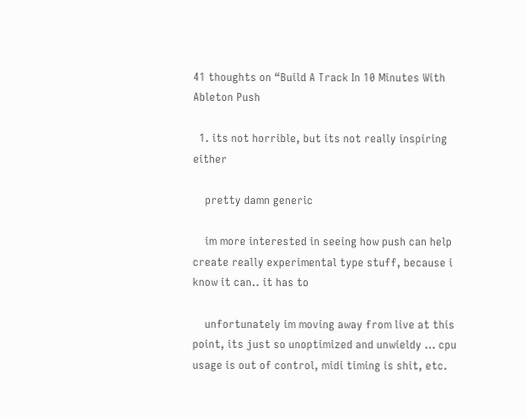41 thoughts on “Build A Track In 10 Minutes With Ableton Push

  1. its not horrible, but its not really inspiring either

    pretty damn generic

    im more interested in seeing how push can help create really experimental type stuff, because i know it can.. it has to

    unfortunately im moving away from live at this point, its just so unoptimized and unwieldy … cpu usage is out of control, midi timing is shit, etc.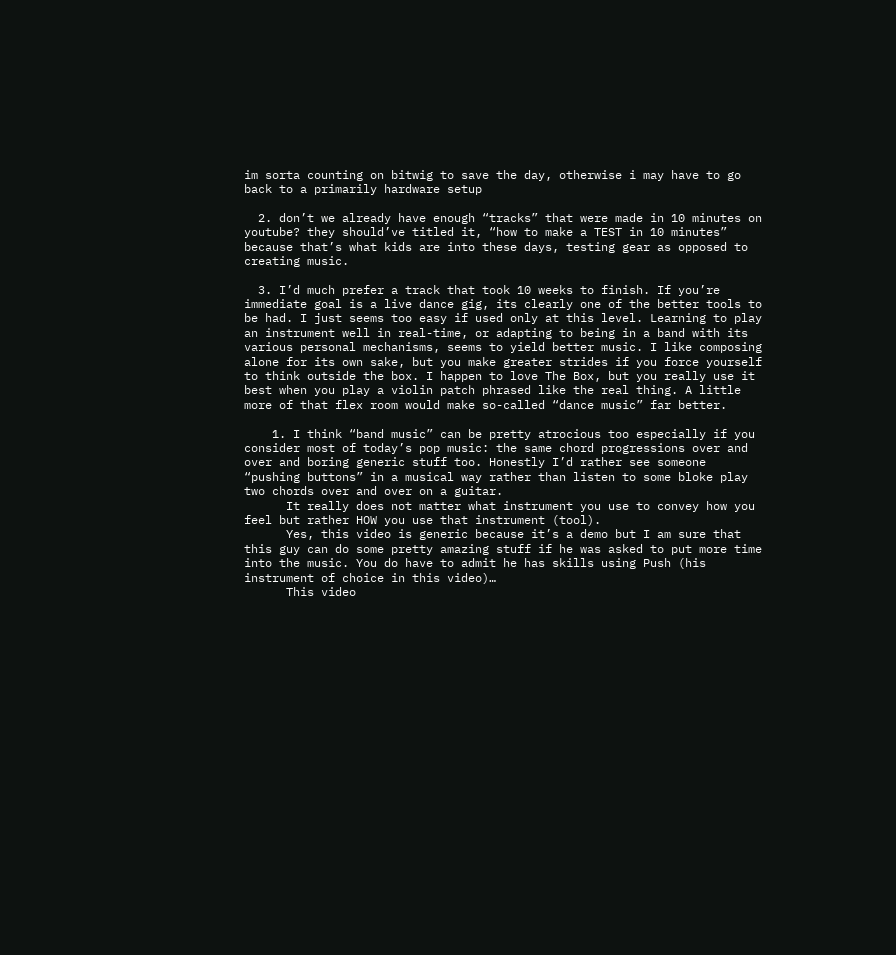im sorta counting on bitwig to save the day, otherwise i may have to go back to a primarily hardware setup

  2. don’t we already have enough “tracks” that were made in 10 minutes on youtube? they should’ve titled it, “how to make a TEST in 10 minutes” because that’s what kids are into these days, testing gear as opposed to creating music.

  3. I’d much prefer a track that took 10 weeks to finish. If you’re immediate goal is a live dance gig, its clearly one of the better tools to be had. I just seems too easy if used only at this level. Learning to play an instrument well in real-time, or adapting to being in a band with its various personal mechanisms, seems to yield better music. I like composing alone for its own sake, but you make greater strides if you force yourself to think outside the box. I happen to love The Box, but you really use it best when you play a violin patch phrased like the real thing. A little more of that flex room would make so-called “dance music” far better.

    1. I think “band music” can be pretty atrocious too especially if you consider most of today’s pop music: the same chord progressions over and over and boring generic stuff too. Honestly I’d rather see someone “pushing buttons” in a musical way rather than listen to some bloke play two chords over and over on a guitar.
      It really does not matter what instrument you use to convey how you feel but rather HOW you use that instrument (tool).
      Yes, this video is generic because it’s a demo but I am sure that this guy can do some pretty amazing stuff if he was asked to put more time into the music. You do have to admit he has skills using Push (his instrument of choice in this video)…
      This video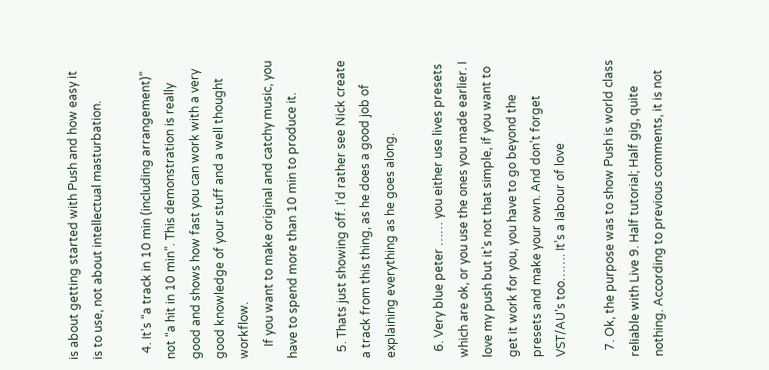is about getting started with Push and how easy it is to use, not about intellectual masturbation.

  4. It’s “a track in 10 min (including arrangement)” not “a hit in 10 min”. This demonstration is really good and shows how fast you can work with a very good knowledge of your stuff and a well thought workflow.
    If you want to make original and catchy music, you have to spend more than 10 min to produce it.

  5. Thats just showing off. I’d rather see Nick create a track from this thing, as he does a good job of explaining everything as he goes along.

  6. Very blue peter …… you either use lives presets which are ok, or you use the ones you made earlier. I love my push but it’s not that simple, if you want to get it work for you, you have to go beyond the presets and make your own. And don’t forget VST/AU’s too……. It’s a labour of love

  7. Ok, the purpose was to show Push is world class reliable with Live 9. Half tutorial; Half gig, quite nothing. According to previous comments, it is not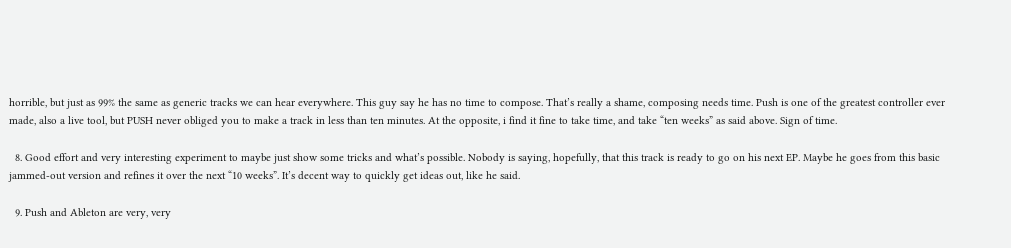horrible, but just as 99% the same as generic tracks we can hear everywhere. This guy say he has no time to compose. That’s really a shame, composing needs time. Push is one of the greatest controller ever made, also a live tool, but PUSH never obliged you to make a track in less than ten minutes. At the opposite, i find it fine to take time, and take “ten weeks” as said above. Sign of time.

  8. Good effort and very interesting experiment to maybe just show some tricks and what’s possible. Nobody is saying, hopefully, that this track is ready to go on his next EP. Maybe he goes from this basic jammed-out version and refines it over the next “10 weeks”. It’s decent way to quickly get ideas out, like he said.

  9. Push and Ableton are very, very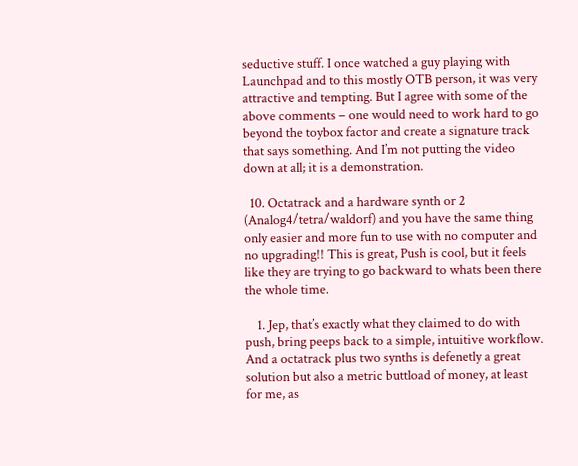seductive stuff. I once watched a guy playing with Launchpad and to this mostly OTB person, it was very attractive and tempting. But I agree with some of the above comments – one would need to work hard to go beyond the toybox factor and create a signature track that says something. And I’m not putting the video down at all; it is a demonstration.

  10. Octatrack and a hardware synth or 2 (Analog4/tetra/waldorf) and you have the same thing only easier and more fun to use with no computer and no upgrading!! This is great, Push is cool, but it feels like they are trying to go backward to whats been there the whole time.

    1. Jep, that’s exactly what they claimed to do with push, bring peeps back to a simple, intuitive workflow. And a octatrack plus two synths is defenetly a great solution but also a metric buttload of money, at least for me, as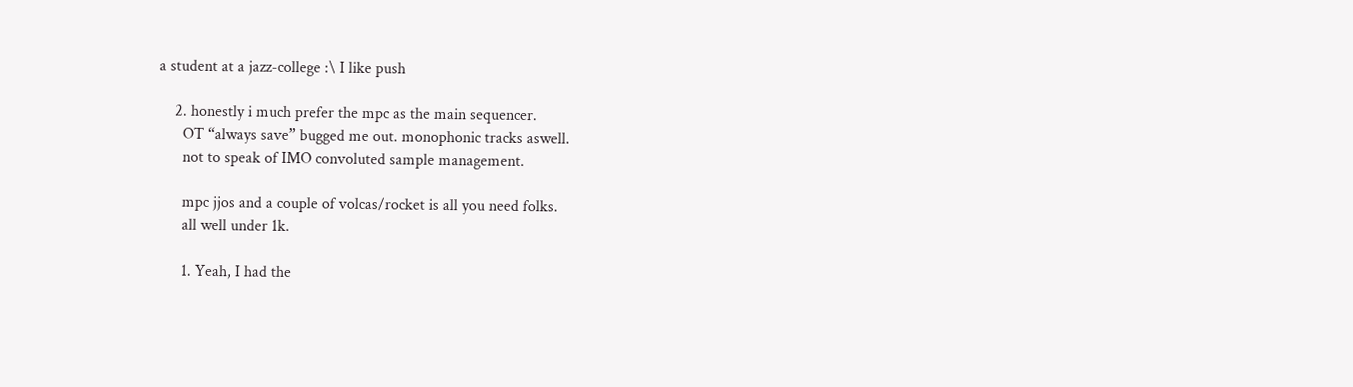a student at a jazz-college :\ I like push

    2. honestly i much prefer the mpc as the main sequencer.
      OT “always save” bugged me out. monophonic tracks aswell.
      not to speak of IMO convoluted sample management.

      mpc jjos and a couple of volcas/rocket is all you need folks.
      all well under 1k.

      1. Yeah, I had the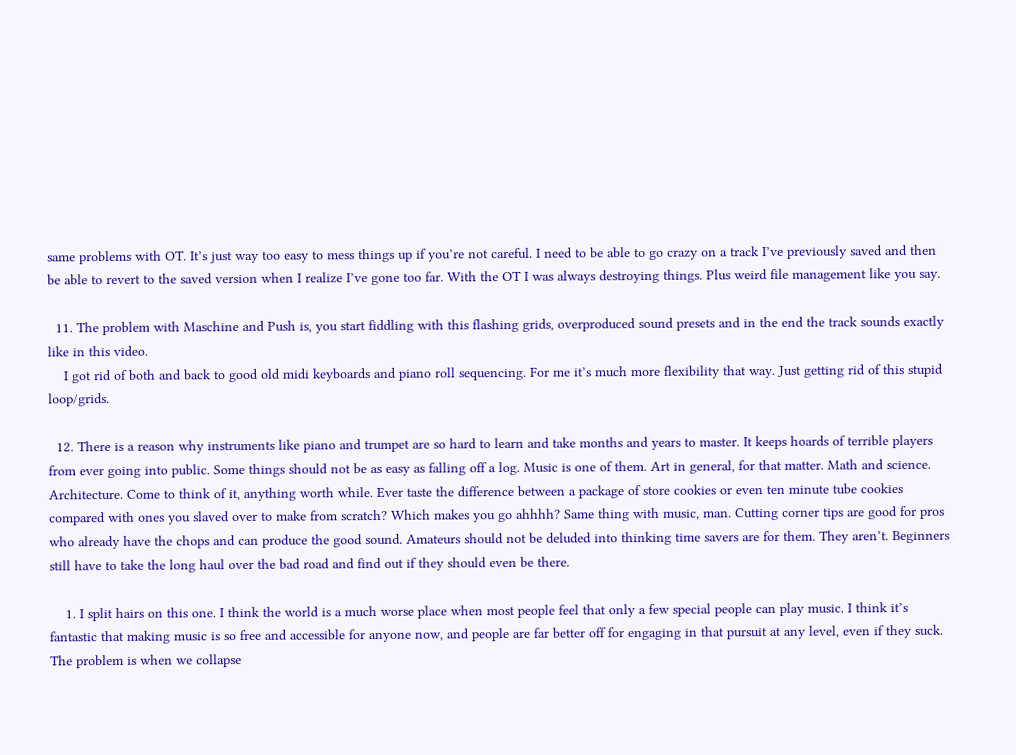same problems with OT. It’s just way too easy to mess things up if you’re not careful. I need to be able to go crazy on a track I’ve previously saved and then be able to revert to the saved version when I realize I’ve gone too far. With the OT I was always destroying things. Plus weird file management like you say.

  11. The problem with Maschine and Push is, you start fiddling with this flashing grids, overproduced sound presets and in the end the track sounds exactly like in this video.
    I got rid of both and back to good old midi keyboards and piano roll sequencing. For me it’s much more flexibility that way. Just getting rid of this stupid loop/grids.

  12. There is a reason why instruments like piano and trumpet are so hard to learn and take months and years to master. It keeps hoards of terrible players from ever going into public. Some things should not be as easy as falling off a log. Music is one of them. Art in general, for that matter. Math and science. Architecture. Come to think of it, anything worth while. Ever taste the difference between a package of store cookies or even ten minute tube cookies compared with ones you slaved over to make from scratch? Which makes you go ahhhh? Same thing with music, man. Cutting corner tips are good for pros who already have the chops and can produce the good sound. Amateurs should not be deluded into thinking time savers are for them. They aren’t. Beginners still have to take the long haul over the bad road and find out if they should even be there.

    1. I split hairs on this one. I think the world is a much worse place when most people feel that only a few special people can play music. I think it’s fantastic that making music is so free and accessible for anyone now, and people are far better off for engaging in that pursuit at any level, even if they suck. The problem is when we collapse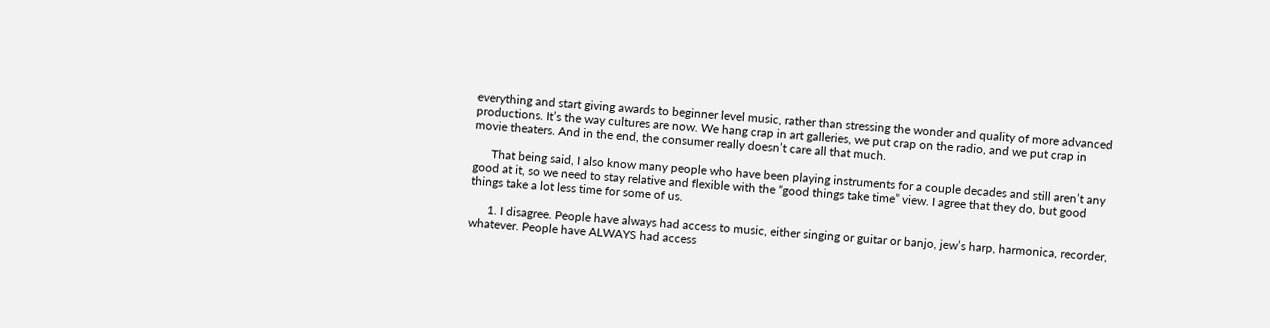everything and start giving awards to beginner level music, rather than stressing the wonder and quality of more advanced productions. It’s the way cultures are now. We hang crap in art galleries, we put crap on the radio, and we put crap in movie theaters. And in the end, the consumer really doesn’t care all that much.

      That being said, I also know many people who have been playing instruments for a couple decades and still aren’t any good at it, so we need to stay relative and flexible with the “good things take time” view. I agree that they do, but good things take a lot less time for some of us.

      1. I disagree. People have always had access to music, either singing or guitar or banjo, jew’s harp, harmonica, recorder, whatever. People have ALWAYS had access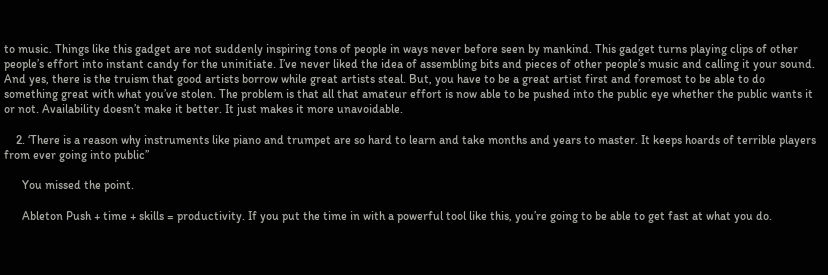to music. Things like this gadget are not suddenly inspiring tons of people in ways never before seen by mankind. This gadget turns playing clips of other people’s effort into instant candy for the uninitiate. I’ve never liked the idea of assembling bits and pieces of other people’s music and calling it your sound. And yes, there is the truism that good artists borrow while great artists steal. But, you have to be a great artist first and foremost to be able to do something great with what you’ve stolen. The problem is that all that amateur effort is now able to be pushed into the public eye whether the public wants it or not. Availability doesn’t make it better. It just makes it more unavoidable.

    2. ‘There is a reason why instruments like piano and trumpet are so hard to learn and take months and years to master. It keeps hoards of terrible players from ever going into public”

      You missed the point.

      Ableton Push + time + skills = productivity. If you put the time in with a powerful tool like this, you’re going to be able to get fast at what you do.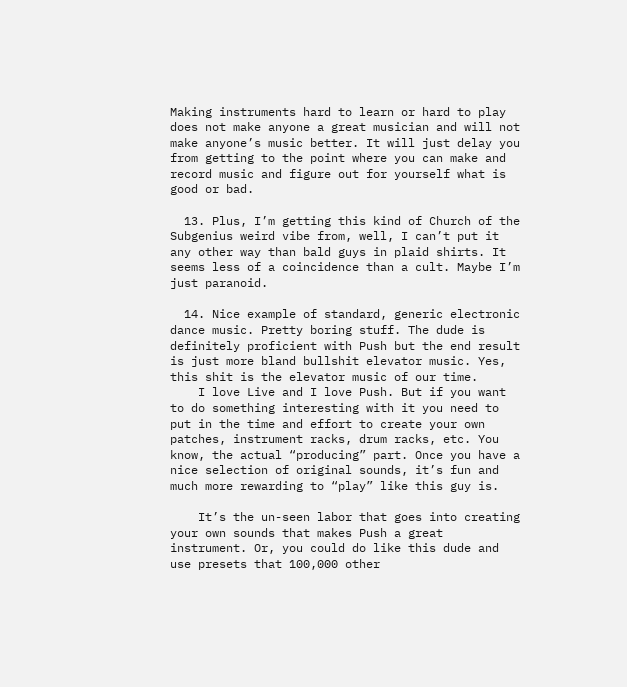Making instruments hard to learn or hard to play does not make anyone a great musician and will not make anyone’s music better. It will just delay you from getting to the point where you can make and record music and figure out for yourself what is good or bad.

  13. Plus, I’m getting this kind of Church of the Subgenius weird vibe from, well, I can’t put it any other way than bald guys in plaid shirts. It seems less of a coincidence than a cult. Maybe I’m just paranoid.

  14. Nice example of standard, generic electronic dance music. Pretty boring stuff. The dude is definitely proficient with Push but the end result is just more bland bullshit elevator music. Yes, this shit is the elevator music of our time.
    I love Live and I love Push. But if you want to do something interesting with it you need to put in the time and effort to create your own patches, instrument racks, drum racks, etc. You know, the actual “producing” part. Once you have a nice selection of original sounds, it’s fun and much more rewarding to “play” like this guy is.

    It’s the un-seen labor that goes into creating your own sounds that makes Push a great instrument. Or, you could do like this dude and use presets that 100,000 other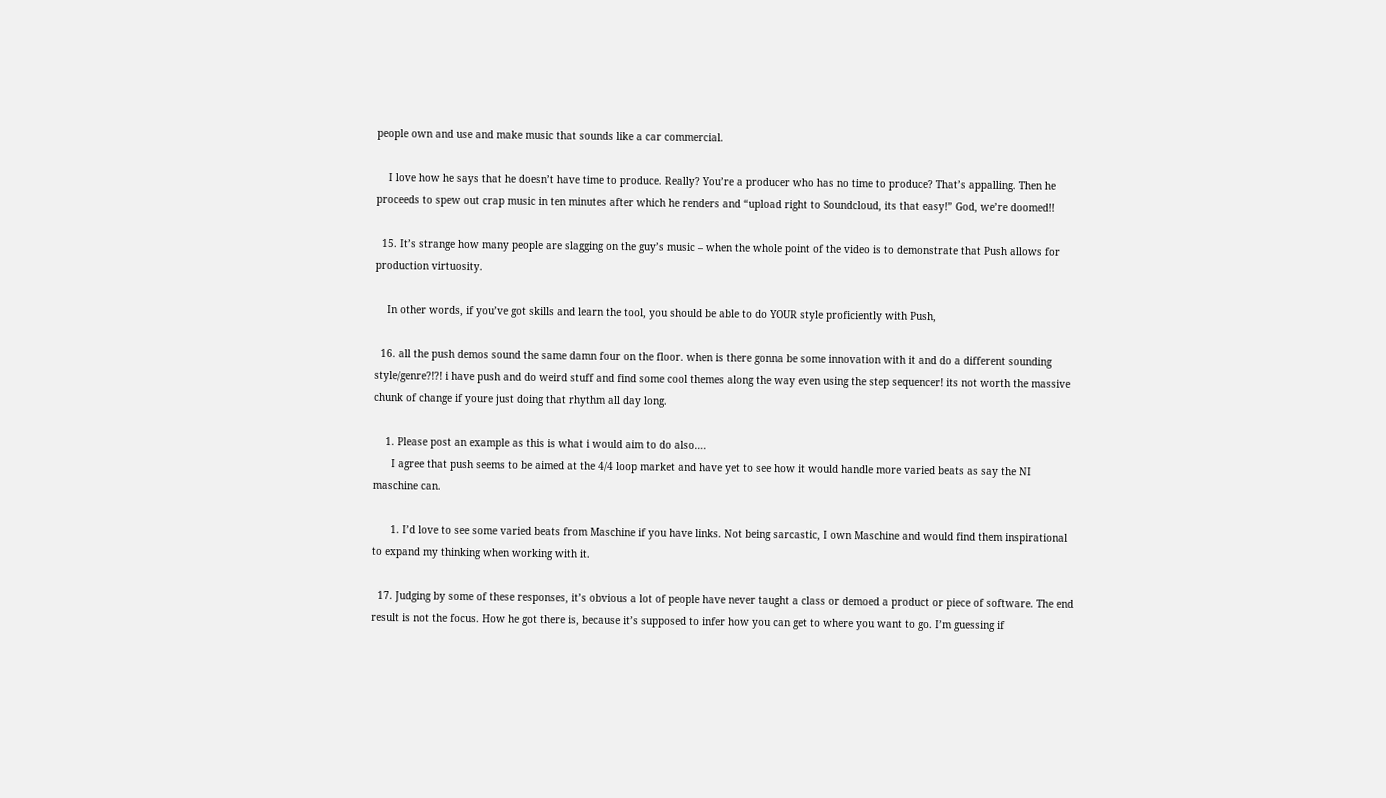people own and use and make music that sounds like a car commercial.

    I love how he says that he doesn’t have time to produce. Really? You’re a producer who has no time to produce? That’s appalling. Then he proceeds to spew out crap music in ten minutes after which he renders and “upload right to Soundcloud, its that easy!” God, we’re doomed!!

  15. It’s strange how many people are slagging on the guy’s music – when the whole point of the video is to demonstrate that Push allows for production virtuosity.

    In other words, if you’ve got skills and learn the tool, you should be able to do YOUR style proficiently with Push,

  16. all the push demos sound the same damn four on the floor. when is there gonna be some innovation with it and do a different sounding style/genre?!?! i have push and do weird stuff and find some cool themes along the way even using the step sequencer! its not worth the massive chunk of change if youre just doing that rhythm all day long.

    1. Please post an example as this is what i would aim to do also….
      I agree that push seems to be aimed at the 4/4 loop market and have yet to see how it would handle more varied beats as say the NI maschine can.

      1. I’d love to see some varied beats from Maschine if you have links. Not being sarcastic, I own Maschine and would find them inspirational to expand my thinking when working with it.

  17. Judging by some of these responses, it’s obvious a lot of people have never taught a class or demoed a product or piece of software. The end result is not the focus. How he got there is, because it’s supposed to infer how you can get to where you want to go. I’m guessing if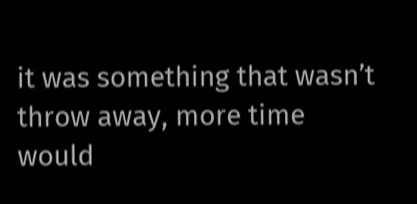it was something that wasn’t throw away, more time would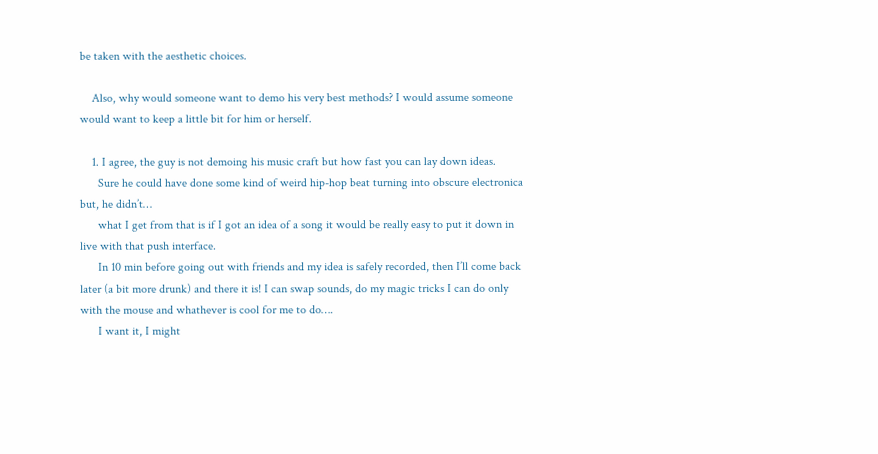be taken with the aesthetic choices.

    Also, why would someone want to demo his very best methods? I would assume someone would want to keep a little bit for him or herself.

    1. I agree, the guy is not demoing his music craft but how fast you can lay down ideas.
      Sure he could have done some kind of weird hip-hop beat turning into obscure electronica but, he didn’t…
      what I get from that is if I got an idea of a song it would be really easy to put it down in live with that push interface.
      In 10 min before going out with friends and my idea is safely recorded, then I’ll come back later (a bit more drunk) and there it is! I can swap sounds, do my magic tricks I can do only with the mouse and whathever is cool for me to do….
      I want it, I might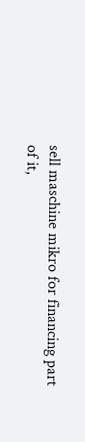sell maschine mikro for financing part of it,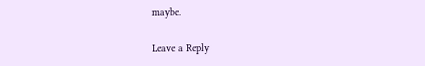maybe.

Leave a Reply